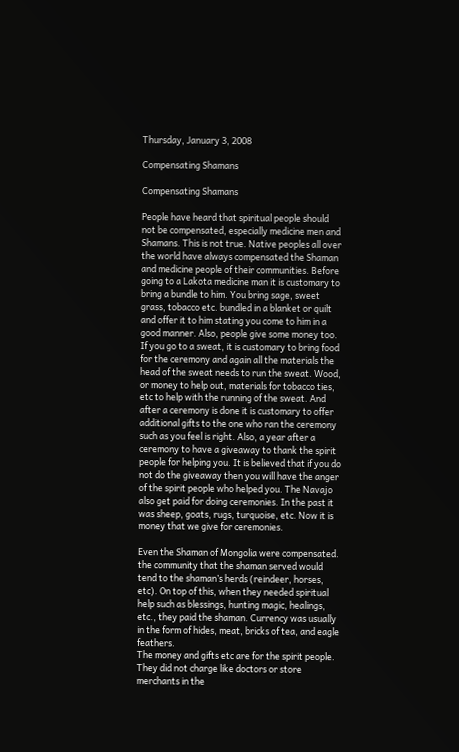Thursday, January 3, 2008

Compensating Shamans

Compensating Shamans

People have heard that spiritual people should not be compensated, especially medicine men and Shamans. This is not true. Native peoples all over the world have always compensated the Shaman and medicine people of their communities. Before going to a Lakota medicine man it is customary to bring a bundle to him. You bring sage, sweet grass, tobacco etc. bundled in a blanket or quilt and offer it to him stating you come to him in a good manner. Also, people give some money too. If you go to a sweat, it is customary to bring food for the ceremony and again all the materials the head of the sweat needs to run the sweat. Wood, or money to help out, materials for tobacco ties, etc to help with the running of the sweat. And after a ceremony is done it is customary to offer additional gifts to the one who ran the ceremony such as you feel is right. Also, a year after a ceremony to have a giveaway to thank the spirit people for helping you. It is believed that if you do not do the giveaway then you will have the anger of the spirit people who helped you. The Navajo also get paid for doing ceremonies. In the past it was sheep, goats, rugs, turquoise, etc. Now it is money that we give for ceremonies.

Even the Shaman of Mongolia were compensated.
the community that the shaman served would tend to the shaman’s herds (reindeer, horses, etc). On top of this, when they needed spiritual help such as blessings, hunting magic, healings, etc., they paid the shaman. Currency was usually in the form of hides, meat, bricks of tea, and eagle feathers.
The money and gifts etc are for the spirit people. They did not charge like doctors or store merchants in the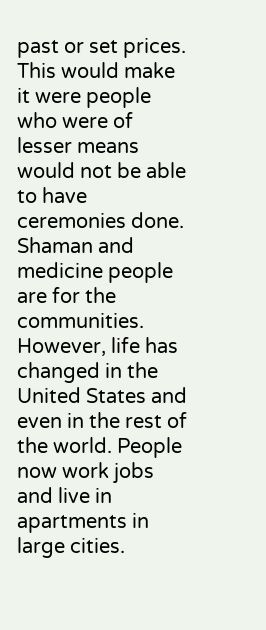past or set prices. This would make it were people who were of lesser means would not be able to have ceremonies done. Shaman and medicine people are for the communities. However, life has changed in the United States and even in the rest of the world. People now work jobs and live in apartments in large cities.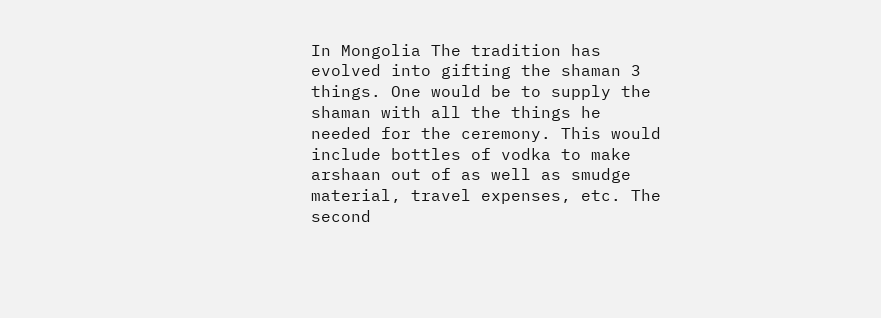In Mongolia The tradition has evolved into gifting the shaman 3 things. One would be to supply the shaman with all the things he needed for the ceremony. This would include bottles of vodka to make arshaan out of as well as smudge material, travel expenses, etc. The second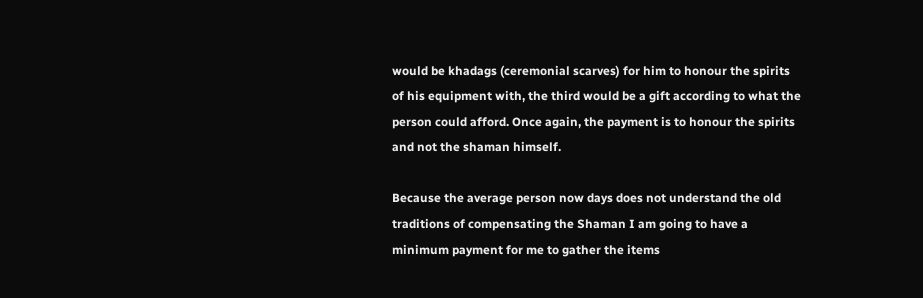would be khadags (ceremonial scarves) for him to honour the spirits of his equipment with, the third would be a gift according to what the person could afford. Once again, the payment is to honour the spirits and not the shaman himself.

Because the average person now days does not understand the old traditions of compensating the Shaman I am going to have a minimum payment for me to gather the items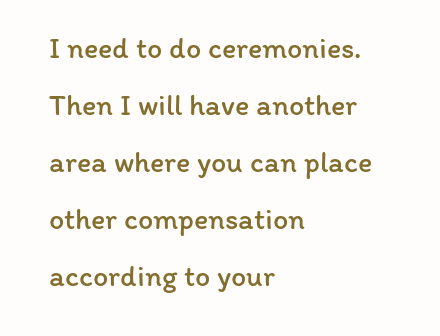I need to do ceremonies. Then I will have another area where you can place other compensation according to your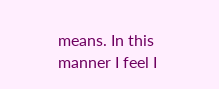means. In this manner I feel I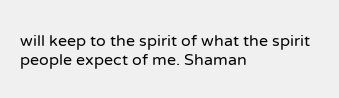will keep to the spirit of what the spirit people expect of me. Shaman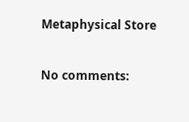Metaphysical Store

No comments: